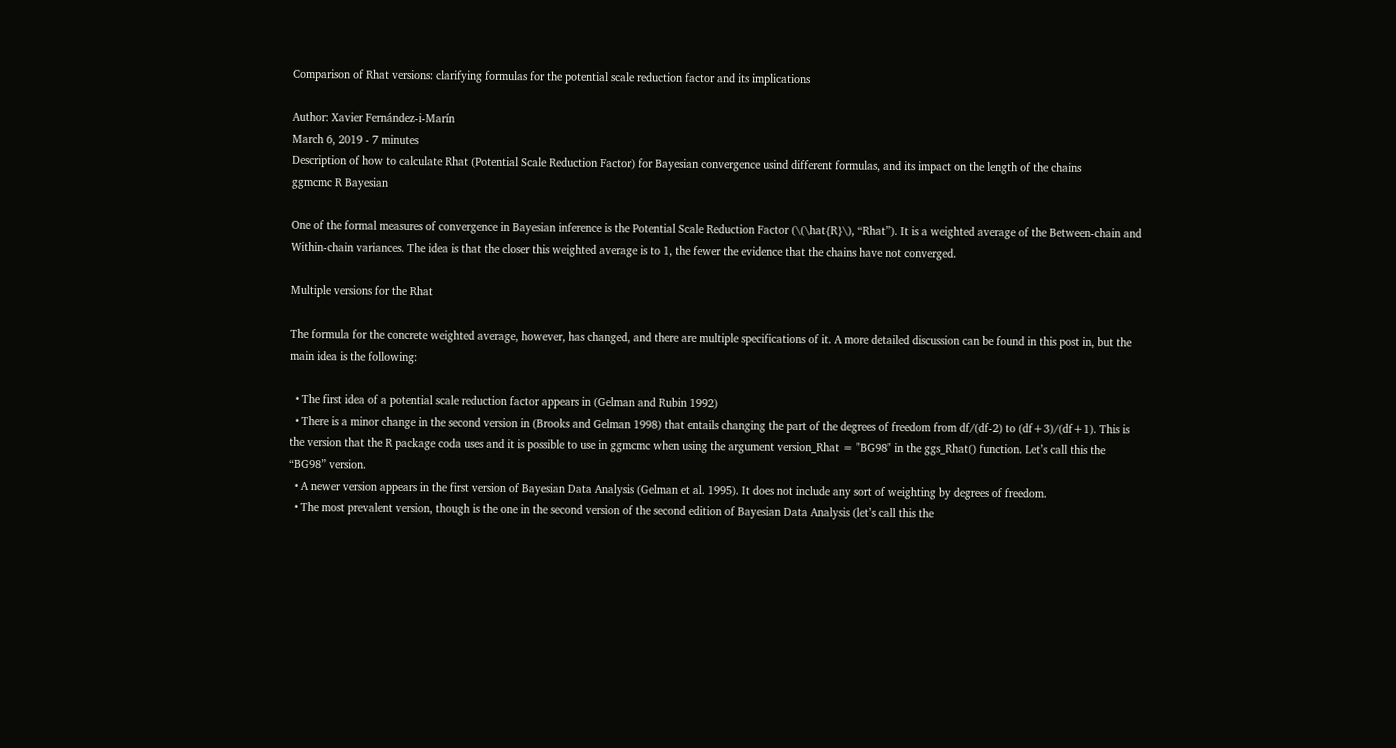Comparison of Rhat versions: clarifying formulas for the potential scale reduction factor and its implications

Author: Xavier Fernández-i-Marín
March 6, 2019 - 7 minutes
Description of how to calculate Rhat (Potential Scale Reduction Factor) for Bayesian convergence usind different formulas, and its impact on the length of the chains
ggmcmc R Bayesian

One of the formal measures of convergence in Bayesian inference is the Potential Scale Reduction Factor (\(\hat{R}\), “Rhat”). It is a weighted average of the Between-chain and Within-chain variances. The idea is that the closer this weighted average is to 1, the fewer the evidence that the chains have not converged.

Multiple versions for the Rhat

The formula for the concrete weighted average, however, has changed, and there are multiple specifications of it. A more detailed discussion can be found in this post in, but the main idea is the following:

  • The first idea of a potential scale reduction factor appears in (Gelman and Rubin 1992)
  • There is a minor change in the second version in (Brooks and Gelman 1998) that entails changing the part of the degrees of freedom from df/(df-2) to (df+3)/(df+1). This is the version that the R package coda uses and it is possible to use in ggmcmc when using the argument version_Rhat = "BG98" in the ggs_Rhat() function. Let’s call this the “BG98” version.
  • A newer version appears in the first version of Bayesian Data Analysis (Gelman et al. 1995). It does not include any sort of weighting by degrees of freedom.
  • The most prevalent version, though is the one in the second version of the second edition of Bayesian Data Analysis (let’s call this the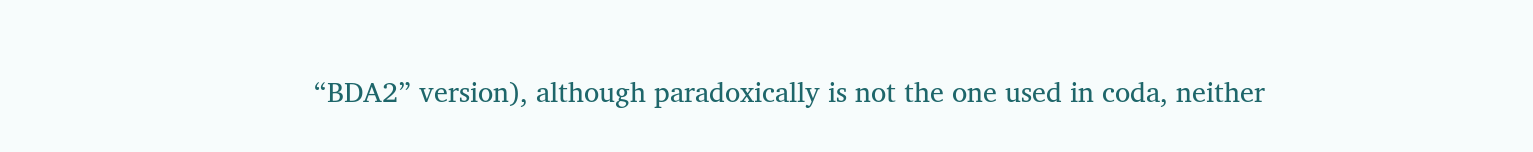“BDA2” version), although paradoxically is not the one used in coda, neither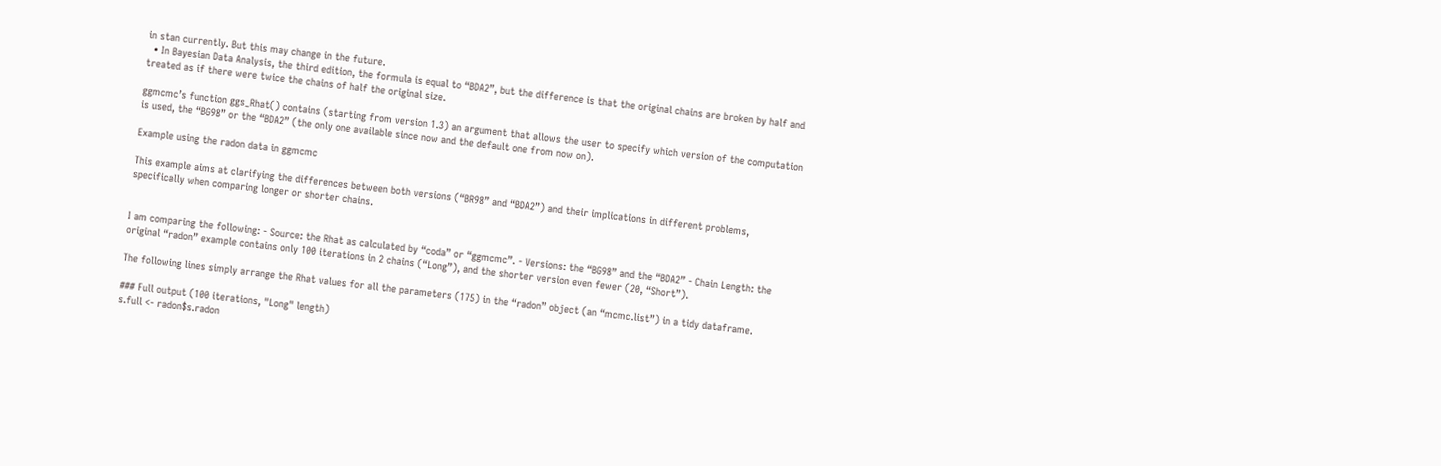in stan currently. But this may change in the future.
  • In Bayesian Data Analysis, the third edition, the formula is equal to “BDA2”, but the difference is that the original chains are broken by half and treated as if there were twice the chains of half the original size.

ggmcmc’s function ggs_Rhat() contains (starting from version 1.3) an argument that allows the user to specify which version of the computation is used, the “BG98” or the “BDA2” (the only one available since now and the default one from now on).

Example using the radon data in ggmcmc

This example aims at clarifying the differences between both versions (“BR98” and “BDA2”) and their implications in different problems, specifically when comparing longer or shorter chains.


I am comparing the following: - Source: the Rhat as calculated by “coda” or “ggmcmc”. - Versions: the “BG98” and the “BDA2” - Chain Length: the original “radon” example contains only 100 iterations in 2 chains (“Long”), and the shorter version even fewer (20, “Short”).

The following lines simply arrange the Rhat values for all the parameters (175) in the “radon” object (an “mcmc.list”) in a tidy dataframe.

### Full output (100 iterations, "Long" length)
s.full <- radon$s.radon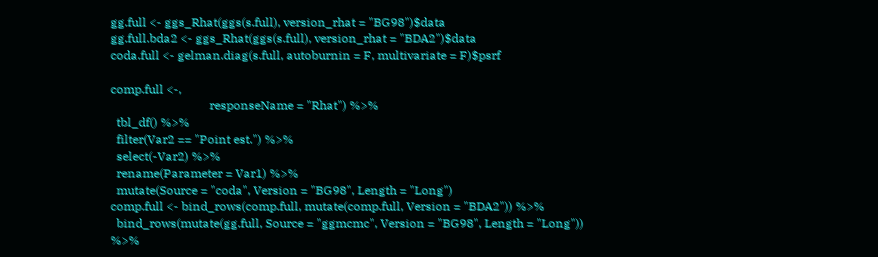gg.full <- ggs_Rhat(ggs(s.full), version_rhat = "BG98")$data
gg.full.bda2 <- ggs_Rhat(ggs(s.full), version_rhat = "BDA2")$data
coda.full <- gelman.diag(s.full, autoburnin = F, multivariate = F)$psrf

comp.full <-,
                                 responseName = "Rhat") %>%
  tbl_df() %>%
  filter(Var2 == "Point est.") %>%
  select(-Var2) %>%
  rename(Parameter = Var1) %>%
  mutate(Source = "coda", Version = "BG98", Length = "Long")
comp.full <- bind_rows(comp.full, mutate(comp.full, Version = "BDA2")) %>%
  bind_rows(mutate(gg.full, Source = "ggmcmc", Version = "BG98", Length = "Long")) %>%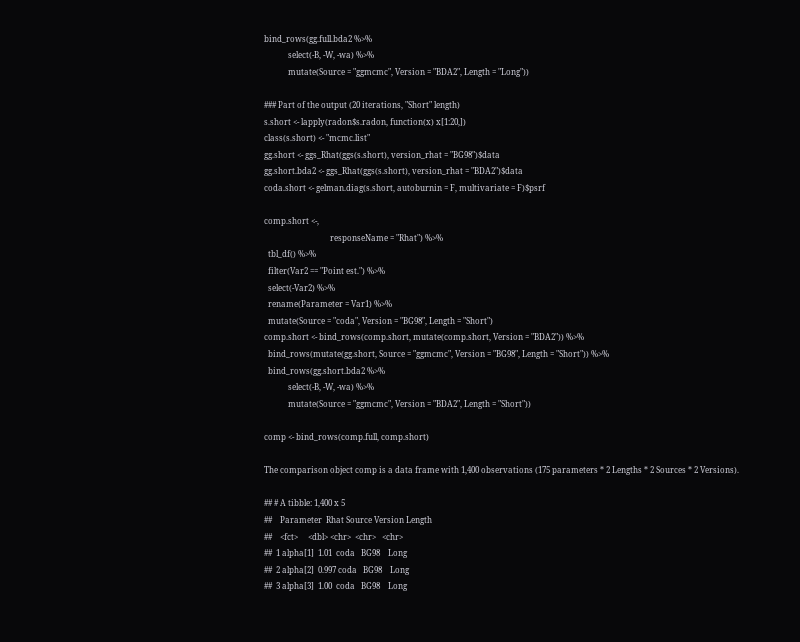bind_rows(gg.full.bda2 %>%
            select(-B, -W, -wa) %>%
            mutate(Source = "ggmcmc", Version = "BDA2", Length = "Long"))

### Part of the output (20 iterations, "Short" length)
s.short <- lapply(radon$s.radon, function(x) x[1:20,])
class(s.short) <- "mcmc.list"
gg.short <- ggs_Rhat(ggs(s.short), version_rhat = "BG98")$data
gg.short.bda2 <- ggs_Rhat(ggs(s.short), version_rhat = "BDA2")$data
coda.short <- gelman.diag(s.short, autoburnin = F, multivariate = F)$psrf

comp.short <-,
                                 responseName = "Rhat") %>%
  tbl_df() %>%
  filter(Var2 == "Point est.") %>%
  select(-Var2) %>%
  rename(Parameter = Var1) %>%
  mutate(Source = "coda", Version = "BG98", Length = "Short")
comp.short <- bind_rows(comp.short, mutate(comp.short, Version = "BDA2")) %>%
  bind_rows(mutate(gg.short, Source = "ggmcmc", Version = "BG98", Length = "Short")) %>%
  bind_rows(gg.short.bda2 %>%
            select(-B, -W, -wa) %>%
            mutate(Source = "ggmcmc", Version = "BDA2", Length = "Short"))

comp <- bind_rows(comp.full, comp.short)

The comparison object comp is a data frame with 1,400 observations (175 parameters * 2 Lengths * 2 Sources * 2 Versions).

## # A tibble: 1,400 x 5
##    Parameter  Rhat Source Version Length
##    <fct>     <dbl> <chr>  <chr>   <chr>
##  1 alpha[1]  1.01  coda   BG98    Long
##  2 alpha[2]  0.997 coda   BG98    Long
##  3 alpha[3]  1.00  coda   BG98    Long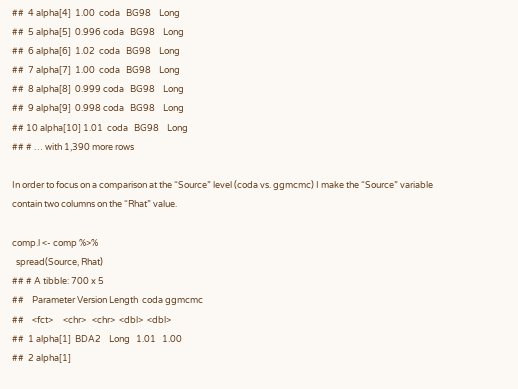##  4 alpha[4]  1.00  coda   BG98    Long
##  5 alpha[5]  0.996 coda   BG98    Long
##  6 alpha[6]  1.02  coda   BG98    Long
##  7 alpha[7]  1.00  coda   BG98    Long
##  8 alpha[8]  0.999 coda   BG98    Long
##  9 alpha[9]  0.998 coda   BG98    Long
## 10 alpha[10] 1.01  coda   BG98    Long
## # … with 1,390 more rows

In order to focus on a comparison at the “Source” level (coda vs. ggmcmc) I make the “Source” variable contain two columns on the “Rhat” value.

comp.l <- comp %>%
  spread(Source, Rhat)
## # A tibble: 700 x 5
##    Parameter Version Length  coda ggmcmc
##    <fct>     <chr>   <chr>  <dbl>  <dbl>
##  1 alpha[1]  BDA2    Long   1.01   1.00
##  2 alpha[1]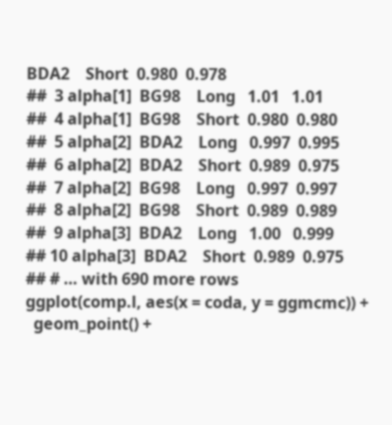BDA2    Short  0.980  0.978
##  3 alpha[1]  BG98    Long   1.01   1.01
##  4 alpha[1]  BG98    Short  0.980  0.980
##  5 alpha[2]  BDA2    Long   0.997  0.995
##  6 alpha[2]  BDA2    Short  0.989  0.975
##  7 alpha[2]  BG98    Long   0.997  0.997
##  8 alpha[2]  BG98    Short  0.989  0.989
##  9 alpha[3]  BDA2    Long   1.00   0.999
## 10 alpha[3]  BDA2    Short  0.989  0.975
## # … with 690 more rows
ggplot(comp.l, aes(x = coda, y = ggmcmc)) +
  geom_point() +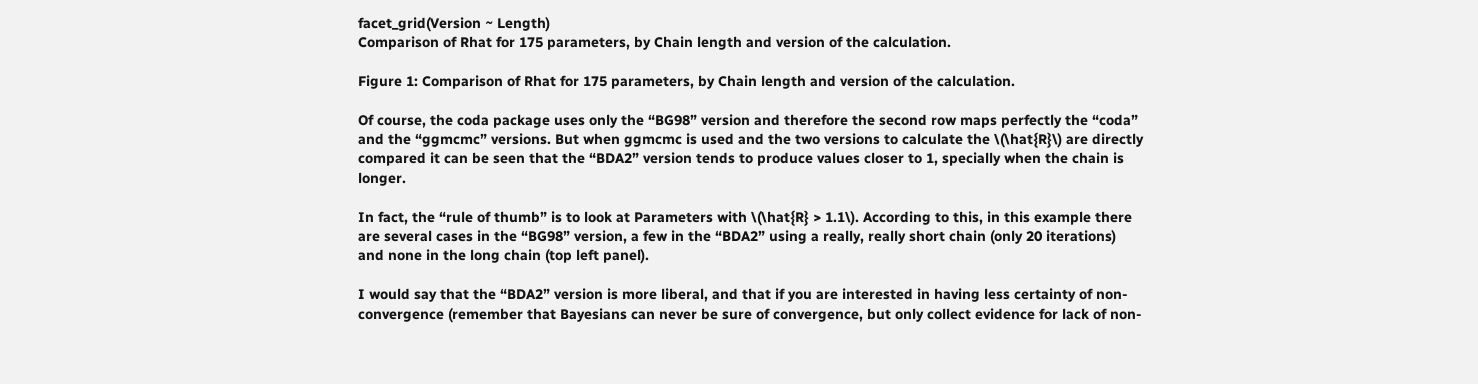facet_grid(Version ~ Length)
Comparison of Rhat for 175 parameters, by Chain length and version of the calculation.

Figure 1: Comparison of Rhat for 175 parameters, by Chain length and version of the calculation.

Of course, the coda package uses only the “BG98” version and therefore the second row maps perfectly the “coda” and the “ggmcmc” versions. But when ggmcmc is used and the two versions to calculate the \(\hat{R}\) are directly compared it can be seen that the “BDA2” version tends to produce values closer to 1, specially when the chain is longer.

In fact, the “rule of thumb” is to look at Parameters with \(\hat{R} > 1.1\). According to this, in this example there are several cases in the “BG98” version, a few in the “BDA2” using a really, really short chain (only 20 iterations) and none in the long chain (top left panel).

I would say that the “BDA2” version is more liberal, and that if you are interested in having less certainty of non-convergence (remember that Bayesians can never be sure of convergence, but only collect evidence for lack of non-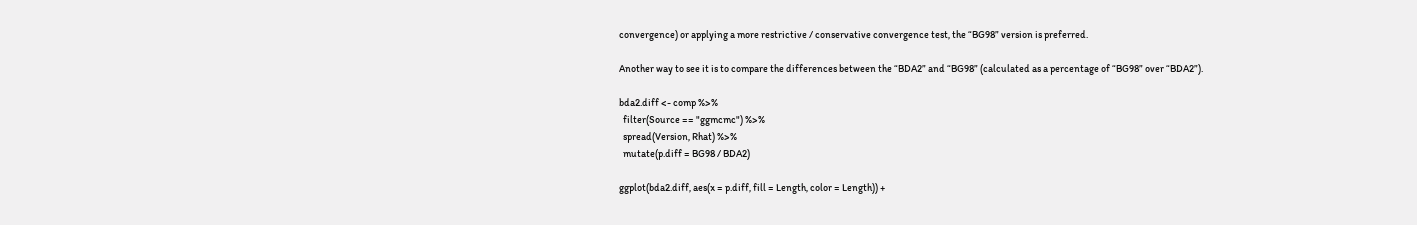convergence) or applying a more restrictive / conservative convergence test, the “BG98” version is preferred.

Another way to see it is to compare the differences between the “BDA2” and “BG98” (calculated as a percentage of “BG98” over “BDA2”).

bda2.diff <- comp %>%
  filter(Source == "ggmcmc") %>%
  spread(Version, Rhat) %>%
  mutate(p.diff = BG98 / BDA2)

ggplot(bda2.diff, aes(x = p.diff, fill = Length, color = Length)) +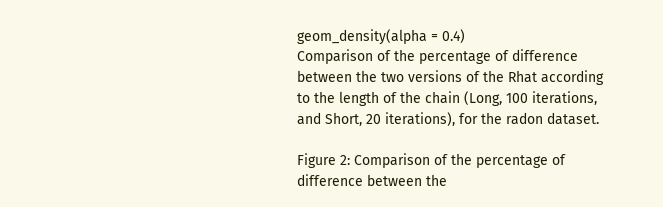geom_density(alpha = 0.4)
Comparison of the percentage of difference between the two versions of the Rhat according to the length of the chain (Long, 100 iterations, and Short, 20 iterations), for the radon dataset.

Figure 2: Comparison of the percentage of difference between the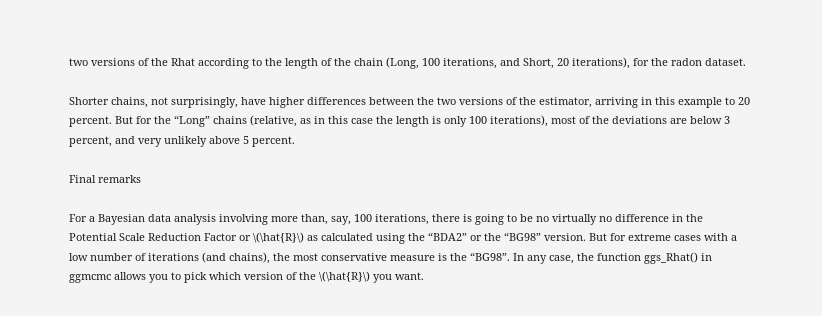two versions of the Rhat according to the length of the chain (Long, 100 iterations, and Short, 20 iterations), for the radon dataset.

Shorter chains, not surprisingly, have higher differences between the two versions of the estimator, arriving in this example to 20 percent. But for the “Long” chains (relative, as in this case the length is only 100 iterations), most of the deviations are below 3 percent, and very unlikely above 5 percent.

Final remarks

For a Bayesian data analysis involving more than, say, 100 iterations, there is going to be no virtually no difference in the Potential Scale Reduction Factor or \(\hat{R}\) as calculated using the “BDA2” or the “BG98” version. But for extreme cases with a low number of iterations (and chains), the most conservative measure is the “BG98”. In any case, the function ggs_Rhat() in ggmcmc allows you to pick which version of the \(\hat{R}\) you want.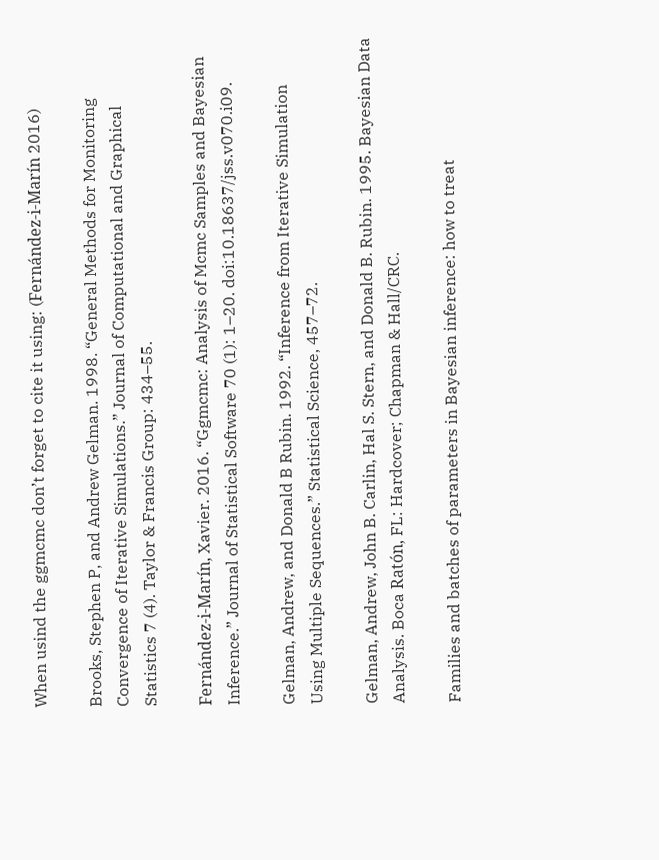When usind the ggmcmc don’t forget to cite it using: (Fernández-i-Marín 2016)

Brooks, Stephen P, and Andrew Gelman. 1998. “General Methods for Monitoring Convergence of Iterative Simulations.” Journal of Computational and Graphical Statistics 7 (4). Taylor & Francis Group: 434–55.

Fernández-i-Marín, Xavier. 2016. “Ggmcmc: Analysis of Mcmc Samples and Bayesian Inference.” Journal of Statistical Software 70 (1): 1–20. doi:10.18637/jss.v070.i09.

Gelman, Andrew, and Donald B Rubin. 1992. “Inference from Iterative Simulation Using Multiple Sequences.” Statistical Science, 457–72.

Gelman, Andrew, John B. Carlin, Hal S. Stern, and Donald B. Rubin. 1995. Bayesian Data Analysis. Boca Ratón, FL: Hardcover; Chapman & Hall/CRC.

Families and batches of parameters in Bayesian inference: how to treat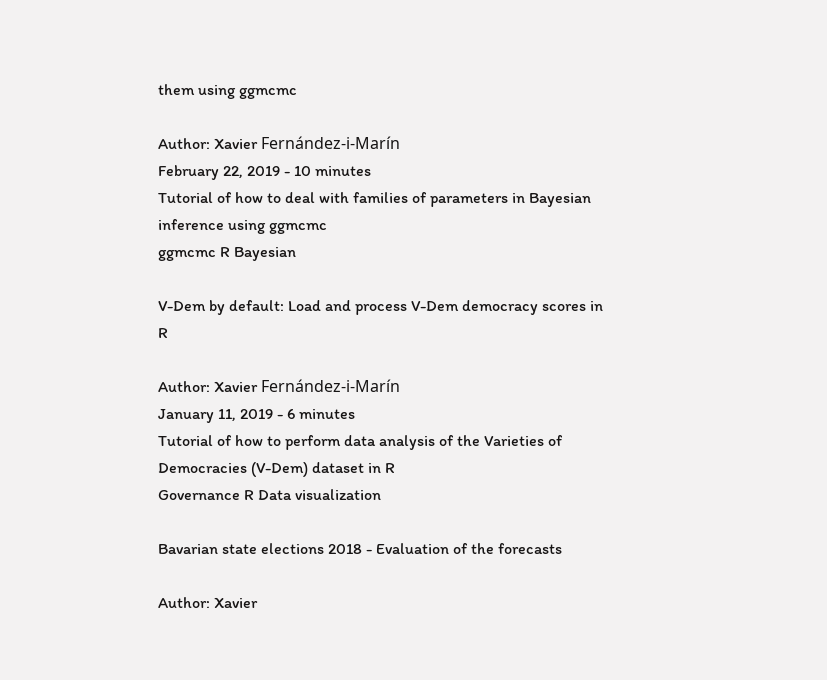them using ggmcmc

Author: Xavier Fernández-i-Marín
February 22, 2019 - 10 minutes
Tutorial of how to deal with families of parameters in Bayesian inference using ggmcmc
ggmcmc R Bayesian

V-Dem by default: Load and process V-Dem democracy scores in R

Author: Xavier Fernández-i-Marín
January 11, 2019 - 6 minutes
Tutorial of how to perform data analysis of the Varieties of Democracies (V-Dem) dataset in R
Governance R Data visualization

Bavarian state elections 2018 - Evaluation of the forecasts

Author: Xavier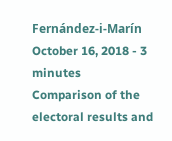Fernández-i-Marín
October 16, 2018 - 3 minutes
Comparison of the electoral results and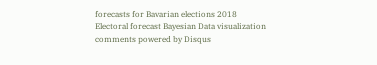forecasts for Bavarian elections 2018
Electoral forecast Bayesian Data visualization
comments powered by Disqus